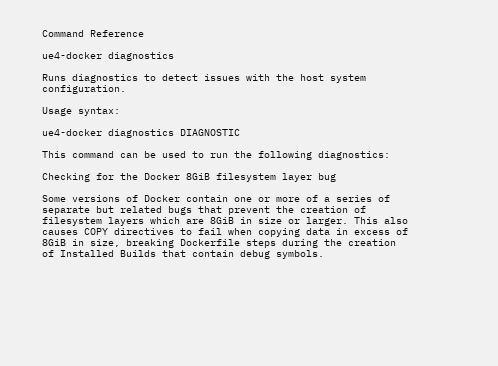Command Reference

ue4-docker diagnostics

Runs diagnostics to detect issues with the host system configuration.

Usage syntax:

ue4-docker diagnostics DIAGNOSTIC

This command can be used to run the following diagnostics:

Checking for the Docker 8GiB filesystem layer bug

Some versions of Docker contain one or more of a series of separate but related bugs that prevent the creation of filesystem layers which are 8GiB in size or larger. This also causes COPY directives to fail when copying data in excess of 8GiB in size, breaking Dockerfile steps during the creation of Installed Builds that contain debug symbols.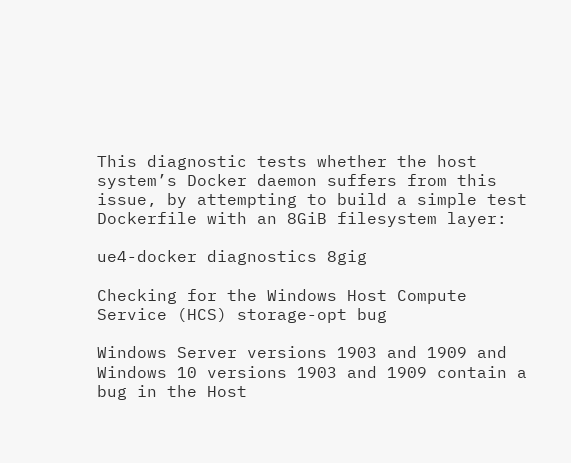This diagnostic tests whether the host system’s Docker daemon suffers from this issue, by attempting to build a simple test Dockerfile with an 8GiB filesystem layer:

ue4-docker diagnostics 8gig

Checking for the Windows Host Compute Service (HCS) storage-opt bug

Windows Server versions 1903 and 1909 and Windows 10 versions 1903 and 1909 contain a bug in the Host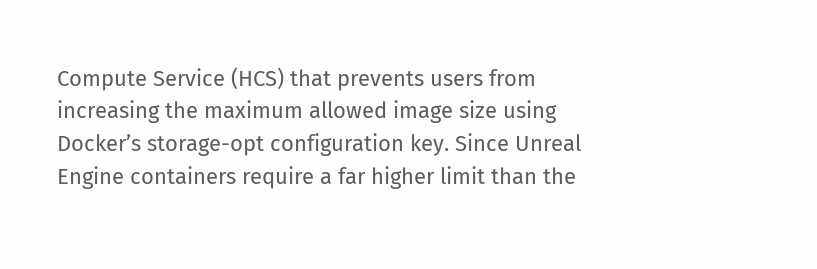Compute Service (HCS) that prevents users from increasing the maximum allowed image size using Docker’s storage-opt configuration key. Since Unreal Engine containers require a far higher limit than the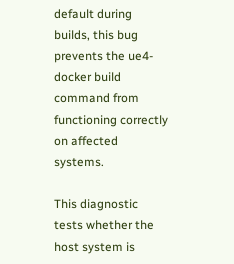default during builds, this bug prevents the ue4-docker build command from functioning correctly on affected systems.

This diagnostic tests whether the host system is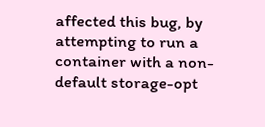affected this bug, by attempting to run a container with a non-default storage-opt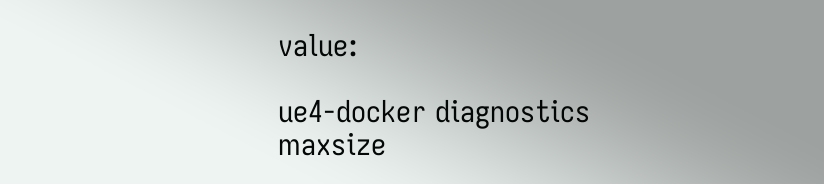value:

ue4-docker diagnostics maxsize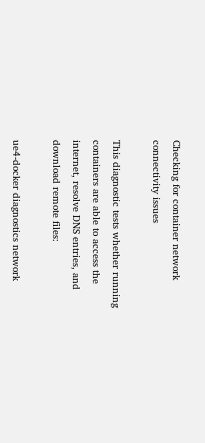Checking for container network connectivity issues

This diagnostic tests whether running containers are able to access the internet, resolve DNS entries, and download remote files:

ue4-docker diagnostics network